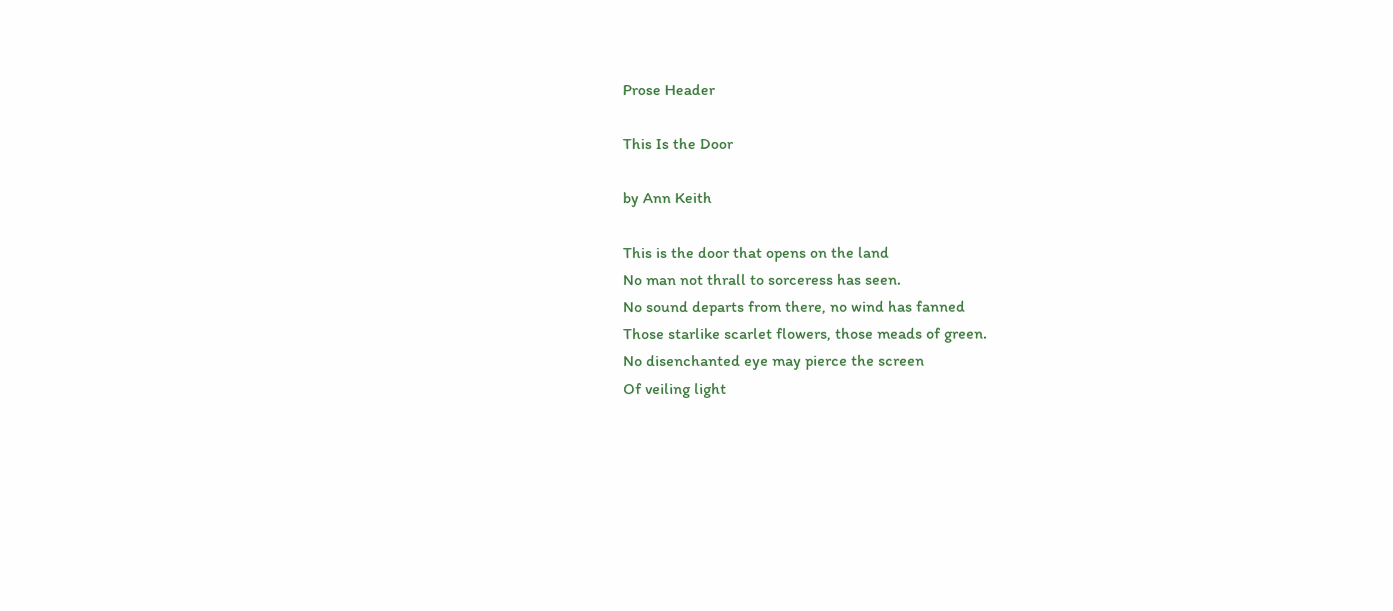Prose Header

This Is the Door

by Ann Keith

This is the door that opens on the land
No man not thrall to sorceress has seen.
No sound departs from there, no wind has fanned
Those starlike scarlet flowers, those meads of green.
No disenchanted eye may pierce the screen
Of veiling light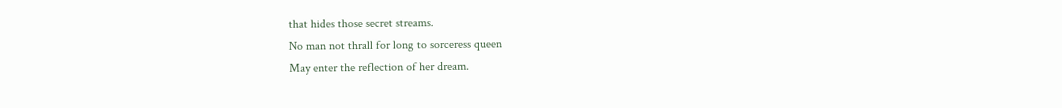that hides those secret streams.
No man not thrall for long to sorceress queen
May enter the reflection of her dream.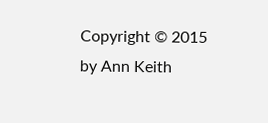Copyright © 2015 by Ann Keith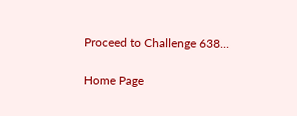Proceed to Challenge 638...

Home Page